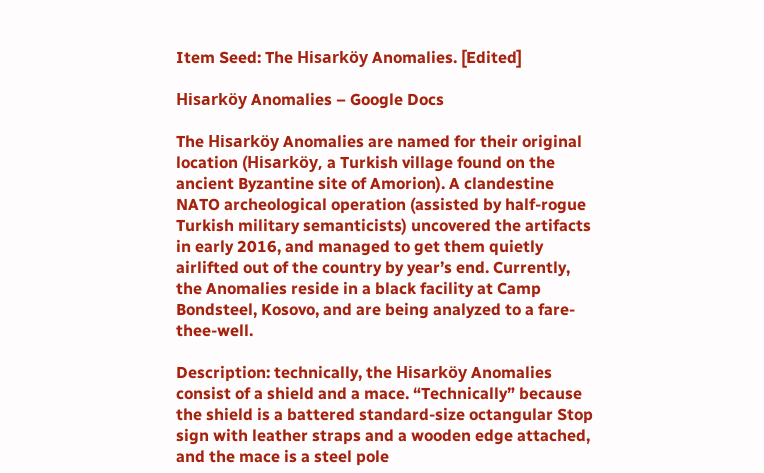Item Seed: The Hisarköy Anomalies. [Edited]

Hisarköy Anomalies – Google Docs

The Hisarköy Anomalies are named for their original location (Hisarköy, a Turkish village found on the ancient Byzantine site of Amorion). A clandestine NATO archeological operation (assisted by half-rogue Turkish military semanticists) uncovered the artifacts in early 2016, and managed to get them quietly airlifted out of the country by year’s end. Currently, the Anomalies reside in a black facility at Camp Bondsteel, Kosovo, and are being analyzed to a fare-thee-well.

Description: technically, the Hisarköy Anomalies consist of a shield and a mace. “Technically” because the shield is a battered standard-size octangular Stop sign with leather straps and a wooden edge attached, and the mace is a steel pole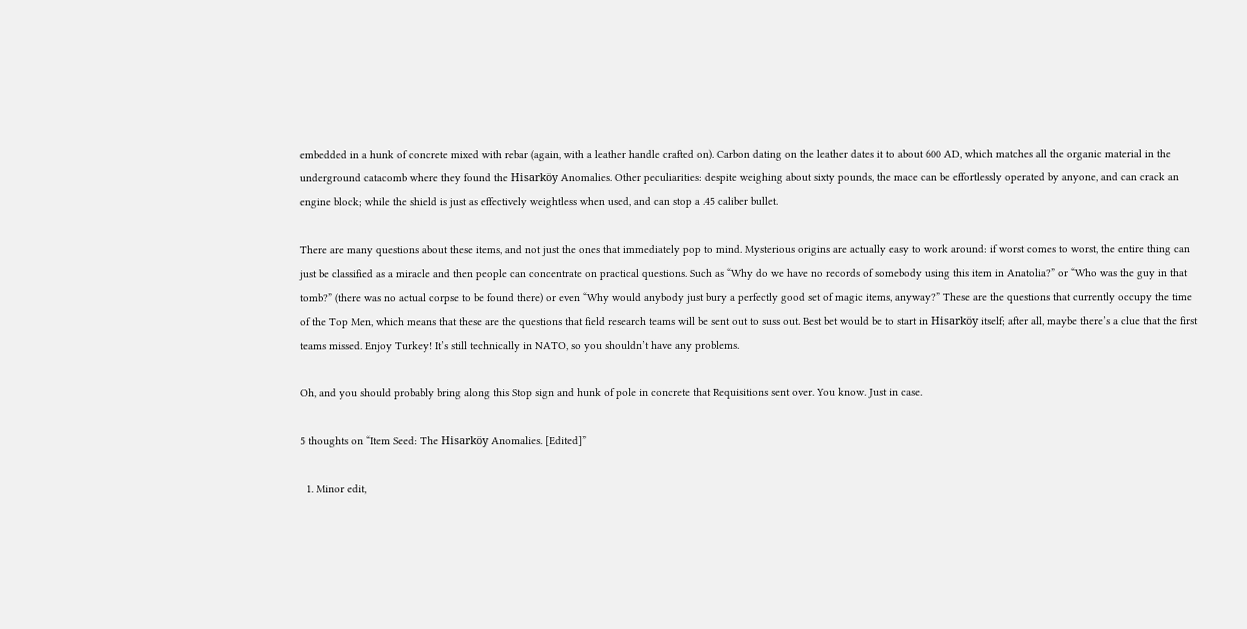embedded in a hunk of concrete mixed with rebar (again, with a leather handle crafted on). Carbon dating on the leather dates it to about 600 AD, which matches all the organic material in the underground catacomb where they found the Hisarköy Anomalies. Other peculiarities: despite weighing about sixty pounds, the mace can be effortlessly operated by anyone, and can crack an engine block; while the shield is just as effectively weightless when used, and can stop a .45 caliber bullet.

There are many questions about these items, and not just the ones that immediately pop to mind. Mysterious origins are actually easy to work around: if worst comes to worst, the entire thing can just be classified as a miracle and then people can concentrate on practical questions. Such as “Why do we have no records of somebody using this item in Anatolia?” or “Who was the guy in that tomb?” (there was no actual corpse to be found there) or even “Why would anybody just bury a perfectly good set of magic items, anyway?” These are the questions that currently occupy the time of the Top Men, which means that these are the questions that field research teams will be sent out to suss out. Best bet would be to start in Hisarköy itself; after all, maybe there’s a clue that the first teams missed. Enjoy Turkey! It’s still technically in NATO, so you shouldn’t have any problems.

Oh, and you should probably bring along this Stop sign and hunk of pole in concrete that Requisitions sent over. You know. Just in case.

5 thoughts on “Item Seed: The Hisarköy Anomalies. [Edited]”

  1. Minor edit,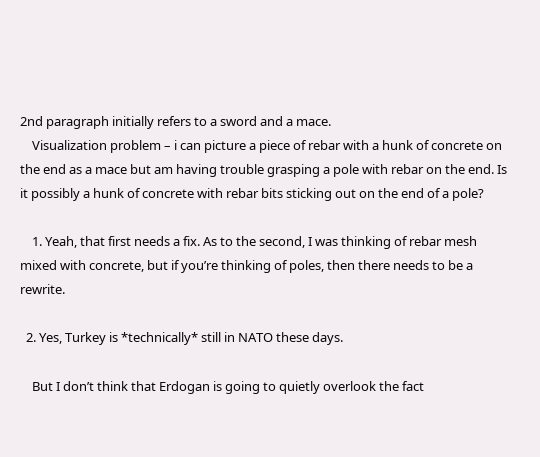2nd paragraph initially refers to a sword and a mace.
    Visualization problem – i can picture a piece of rebar with a hunk of concrete on the end as a mace but am having trouble grasping a pole with rebar on the end. Is it possibly a hunk of concrete with rebar bits sticking out on the end of a pole?

    1. Yeah, that first needs a fix. As to the second, I was thinking of rebar mesh mixed with concrete, but if you’re thinking of poles, then there needs to be a rewrite.

  2. Yes, Turkey is *technically* still in NATO these days.

    But I don’t think that Erdogan is going to quietly overlook the fact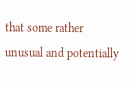that some rather unusual and potentially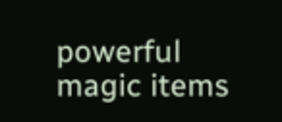powerful magic items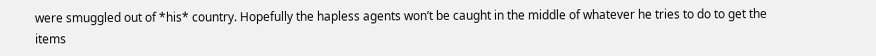were smuggled out of *his* country. Hopefully the hapless agents won’t be caught in the middle of whatever he tries to do to get the items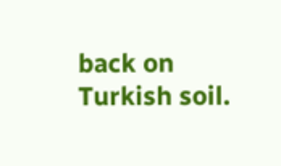back on Turkish soil.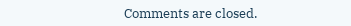Comments are closed.